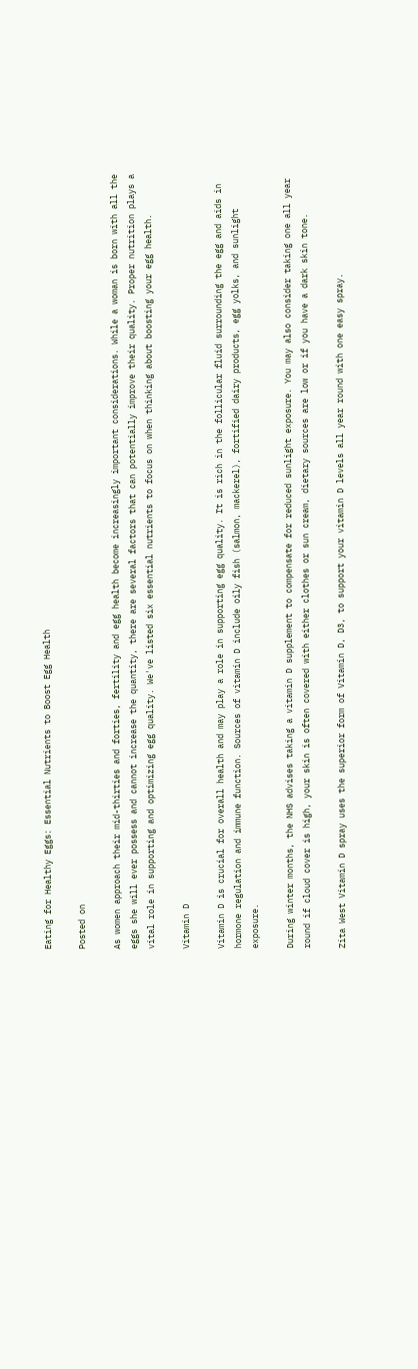Eating for Healthy Eggs: Essential Nutrients to Boost Egg Health

Posted on

As women approach their mid-thirties and forties, fertility and egg health become increasingly important considerations. While a woman is born with all the eggs she will ever possess and cannot increase the quantity, there are several factors that can potentially improve their quality. Proper nutrition plays a vital role in supporting and optimizing egg quality. We've listed six essential nutrients to focus on when thinking about boosting your egg health.

Vitamin D

Vitamin D is crucial for overall health and may play a role in supporting egg quality. It is rich in the follicular fluid surrounding the egg and aids in hormone regulation and immune function. Sources of vitamin D include oily fish (salmon, mackerel), fortified dairy products, egg yolks, and sunlight exposure.

During winter months, the NHS advises taking a vitamin D supplement to compensate for reduced sunlight exposure. You may also consider taking one all year round if cloud cover is high, your skin is often covered with either clothes or sun cream, dietary sources are low or if you have a dark skin tone.

Zita West Vitamin D spray uses the superior form of Vitamin D, D3, to support your vitamin D levels all year round with one easy spray.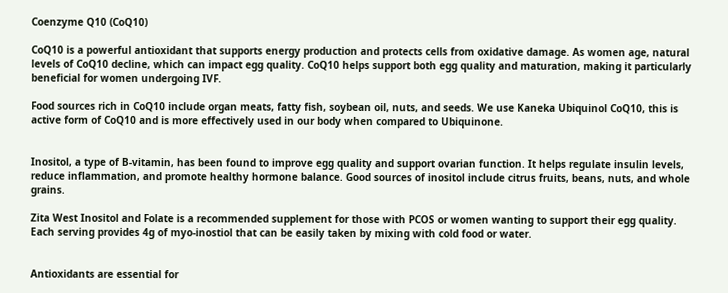Coenzyme Q10 (CoQ10)

CoQ10 is a powerful antioxidant that supports energy production and protects cells from oxidative damage. As women age, natural levels of CoQ10 decline, which can impact egg quality. CoQ10 helps support both egg quality and maturation, making it particularly beneficial for women undergoing IVF.

Food sources rich in CoQ10 include organ meats, fatty fish, soybean oil, nuts, and seeds. We use Kaneka Ubiquinol CoQ10, this is active form of CoQ10 and is more effectively used in our body when compared to Ubiquinone.


Inositol, a type of B-vitamin, has been found to improve egg quality and support ovarian function. It helps regulate insulin levels, reduce inflammation, and promote healthy hormone balance. Good sources of inositol include citrus fruits, beans, nuts, and whole grains.

Zita West Inositol and Folate is a recommended supplement for those with PCOS or women wanting to support their egg quality. Each serving provides 4g of myo-inostiol that can be easily taken by mixing with cold food or water.


Antioxidants are essential for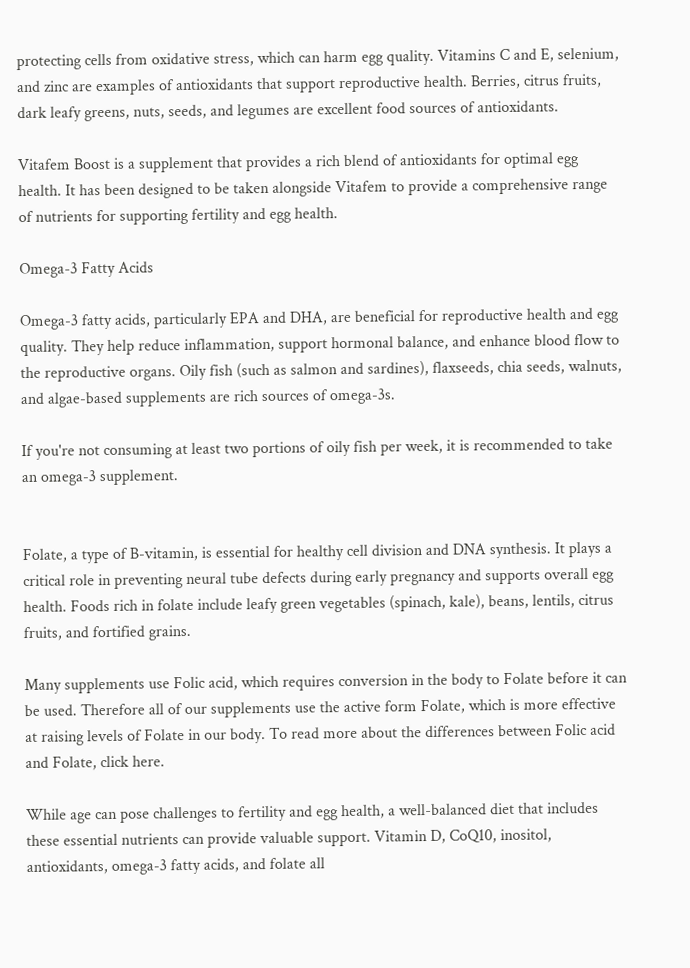protecting cells from oxidative stress, which can harm egg quality. Vitamins C and E, selenium, and zinc are examples of antioxidants that support reproductive health. Berries, citrus fruits, dark leafy greens, nuts, seeds, and legumes are excellent food sources of antioxidants.

Vitafem Boost is a supplement that provides a rich blend of antioxidants for optimal egg health. It has been designed to be taken alongside Vitafem to provide a comprehensive range of nutrients for supporting fertility and egg health.

Omega-3 Fatty Acids

Omega-3 fatty acids, particularly EPA and DHA, are beneficial for reproductive health and egg quality. They help reduce inflammation, support hormonal balance, and enhance blood flow to the reproductive organs. Oily fish (such as salmon and sardines), flaxseeds, chia seeds, walnuts, and algae-based supplements are rich sources of omega-3s.

If you're not consuming at least two portions of oily fish per week, it is recommended to take an omega-3 supplement.


Folate, a type of B-vitamin, is essential for healthy cell division and DNA synthesis. It plays a critical role in preventing neural tube defects during early pregnancy and supports overall egg health. Foods rich in folate include leafy green vegetables (spinach, kale), beans, lentils, citrus fruits, and fortified grains.

Many supplements use Folic acid, which requires conversion in the body to Folate before it can be used. Therefore all of our supplements use the active form Folate, which is more effective at raising levels of Folate in our body. To read more about the differences between Folic acid and Folate, click here.

While age can pose challenges to fertility and egg health, a well-balanced diet that includes these essential nutrients can provide valuable support. Vitamin D, CoQ10, inositol, antioxidants, omega-3 fatty acids, and folate all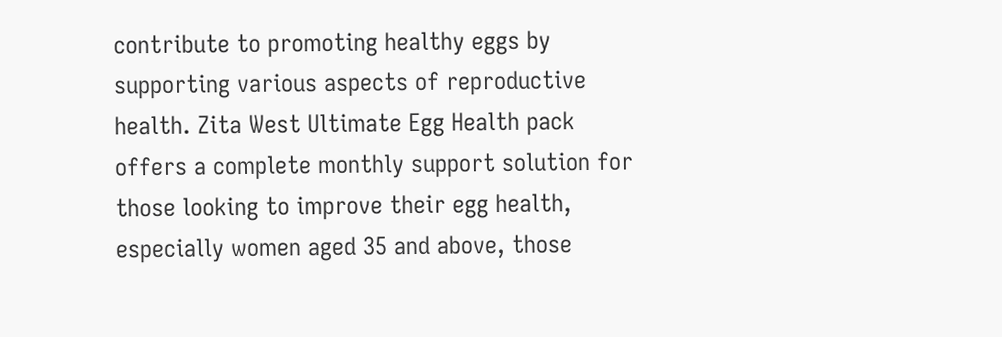contribute to promoting healthy eggs by supporting various aspects of reproductive health. Zita West Ultimate Egg Health pack offers a complete monthly support solution for those looking to improve their egg health, especially women aged 35 and above, those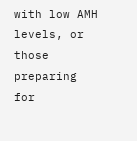with low AMH levels, or those preparing for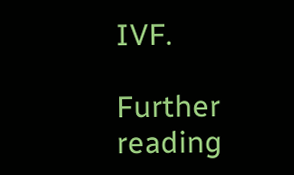IVF.

Further reading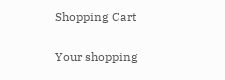Shopping Cart

Your shopping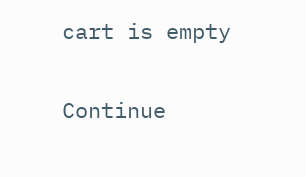cart is empty

Continue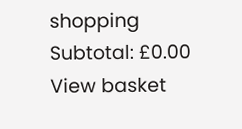shopping
Subtotal: £0.00
View basket